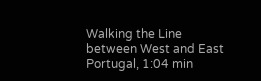Walking the Line between West and East
Portugal, 1:04 min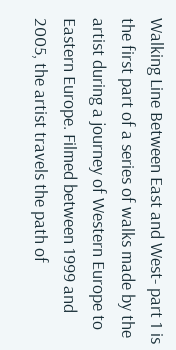Walking Line Between East and West- part 1 is the first part of a series of walks made by the artist during a journey of Western Europe to Eastern Europe. Filmed between 1999 and 2005, the artist travels the path of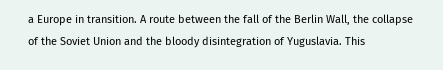a Europe in transition. A route between the fall of the Berlin Wall, the collapse of the Soviet Union and the bloody disintegration of Yuguslavia. This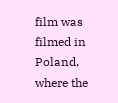film was filmed in Poland, where the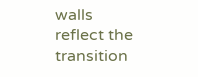walls reflect the transition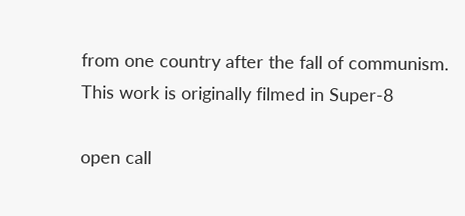from one country after the fall of communism.
This work is originally filmed in Super-8

open call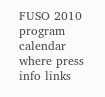FUSO 2010 program calendar where press info links